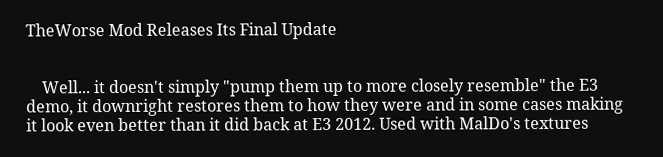TheWorse Mod Releases Its Final Update


    Well... it doesn't simply "pump them up to more closely resemble" the E3 demo, it downright restores them to how they were and in some cases making it look even better than it did back at E3 2012. Used with MalDo's textures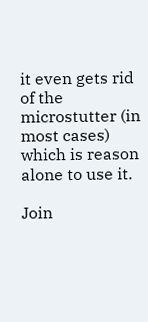it even gets rid of the microstutter (in most cases) which is reason alone to use it.

Join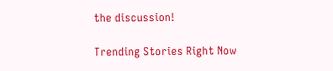the discussion!

Trending Stories Right Now